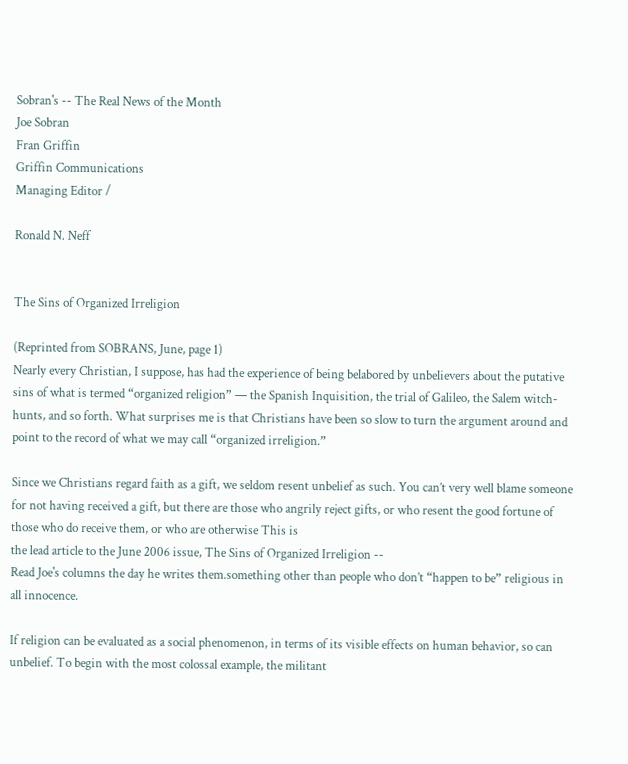Sobran's -- The Real News of the Month
Joe Sobran
Fran Griffin
Griffin Communications
Managing Editor /

Ronald N. Neff


The Sins of Organized Irreligion

(Reprinted from SOBRANS, June, page 1)
Nearly every Christian, I suppose, has had the experience of being belabored by unbelievers about the putative sins of what is termed “organized religion” — the Spanish Inquisition, the trial of Galileo, the Salem witch-hunts, and so forth. What surprises me is that Christians have been so slow to turn the argument around and point to the record of what we may call “organized irreligion.”

Since we Christians regard faith as a gift, we seldom resent unbelief as such. You can’t very well blame someone for not having received a gift, but there are those who angrily reject gifts, or who resent the good fortune of those who do receive them, or who are otherwise This is
the lead article to the June 2006 issue, The Sins of Organized Irreligion --
Read Joe's columns the day he writes them.something other than people who don’t “happen to be” religious in all innocence.

If religion can be evaluated as a social phenomenon, in terms of its visible effects on human behavior, so can unbelief. To begin with the most colossal example, the militant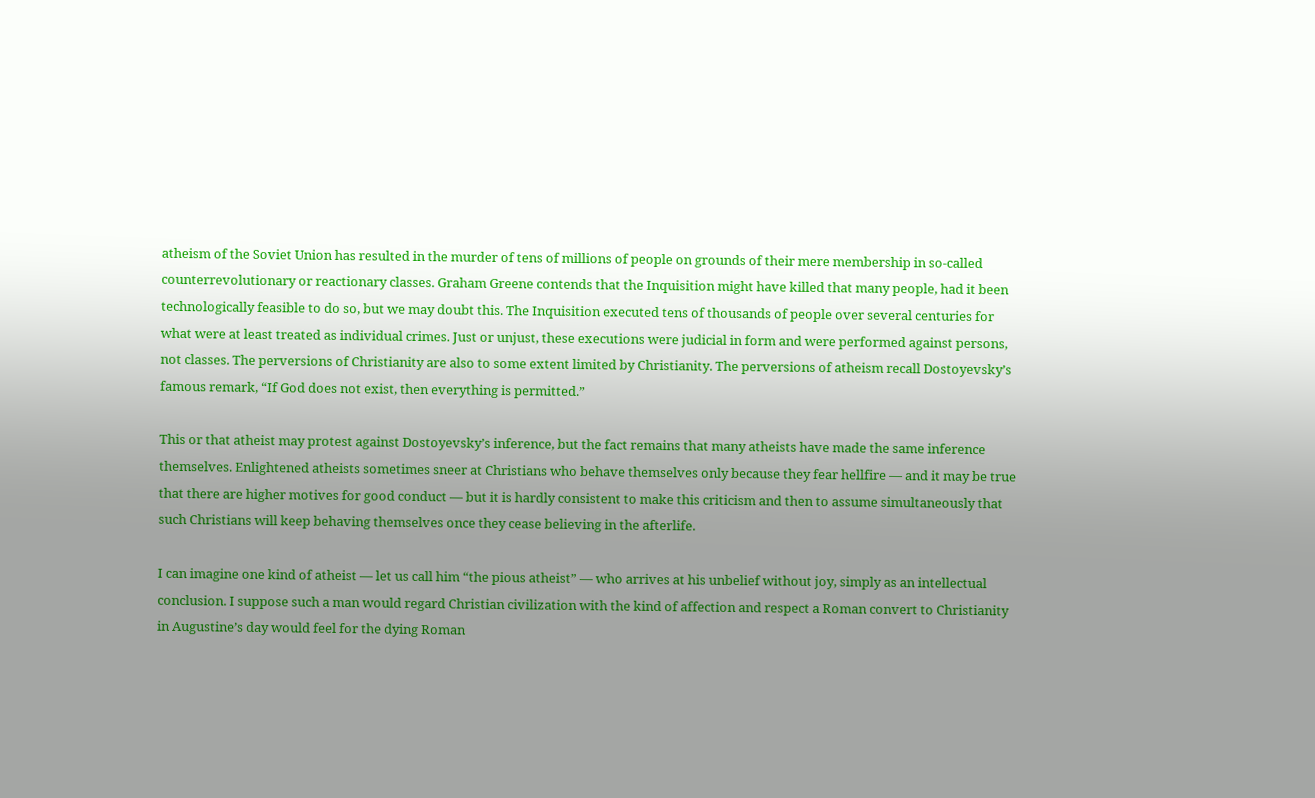atheism of the Soviet Union has resulted in the murder of tens of millions of people on grounds of their mere membership in so-called counterrevolutionary or reactionary classes. Graham Greene contends that the Inquisition might have killed that many people, had it been technologically feasible to do so, but we may doubt this. The Inquisition executed tens of thousands of people over several centuries for what were at least treated as individual crimes. Just or unjust, these executions were judicial in form and were performed against persons, not classes. The perversions of Christianity are also to some extent limited by Christianity. The perversions of atheism recall Dostoyevsky’s famous remark, “If God does not exist, then everything is permitted.”

This or that atheist may protest against Dostoyevsky’s inference, but the fact remains that many atheists have made the same inference themselves. Enlightened atheists sometimes sneer at Christians who behave themselves only because they fear hellfire — and it may be true that there are higher motives for good conduct — but it is hardly consistent to make this criticism and then to assume simultaneously that such Christians will keep behaving themselves once they cease believing in the afterlife.

I can imagine one kind of atheist — let us call him “the pious atheist” — who arrives at his unbelief without joy, simply as an intellectual conclusion. I suppose such a man would regard Christian civilization with the kind of affection and respect a Roman convert to Christianity in Augustine’s day would feel for the dying Roman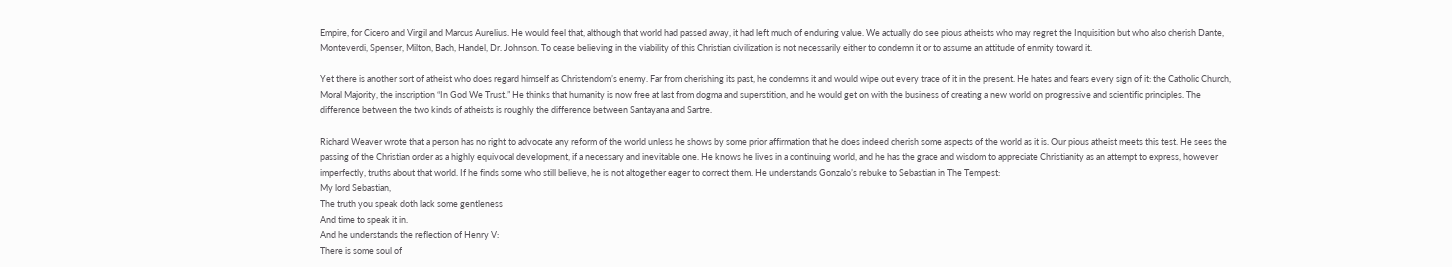Empire, for Cicero and Virgil and Marcus Aurelius. He would feel that, although that world had passed away, it had left much of enduring value. We actually do see pious atheists who may regret the Inquisition but who also cherish Dante, Monteverdi, Spenser, Milton, Bach, Handel, Dr. Johnson. To cease believing in the viability of this Christian civilization is not necessarily either to condemn it or to assume an attitude of enmity toward it.

Yet there is another sort of atheist who does regard himself as Christendom’s enemy. Far from cherishing its past, he condemns it and would wipe out every trace of it in the present. He hates and fears every sign of it: the Catholic Church, Moral Majority, the inscription “In God We Trust.” He thinks that humanity is now free at last from dogma and superstition, and he would get on with the business of creating a new world on progressive and scientific principles. The difference between the two kinds of atheists is roughly the difference between Santayana and Sartre.

Richard Weaver wrote that a person has no right to advocate any reform of the world unless he shows by some prior affirmation that he does indeed cherish some aspects of the world as it is. Our pious atheist meets this test. He sees the passing of the Christian order as a highly equivocal development, if a necessary and inevitable one. He knows he lives in a continuing world, and he has the grace and wisdom to appreciate Christianity as an attempt to express, however imperfectly, truths about that world. If he finds some who still believe, he is not altogether eager to correct them. He understands Gonzalo’s rebuke to Sebastian in The Tempest:
My lord Sebastian,
The truth you speak doth lack some gentleness
And time to speak it in.
And he understands the reflection of Henry V:
There is some soul of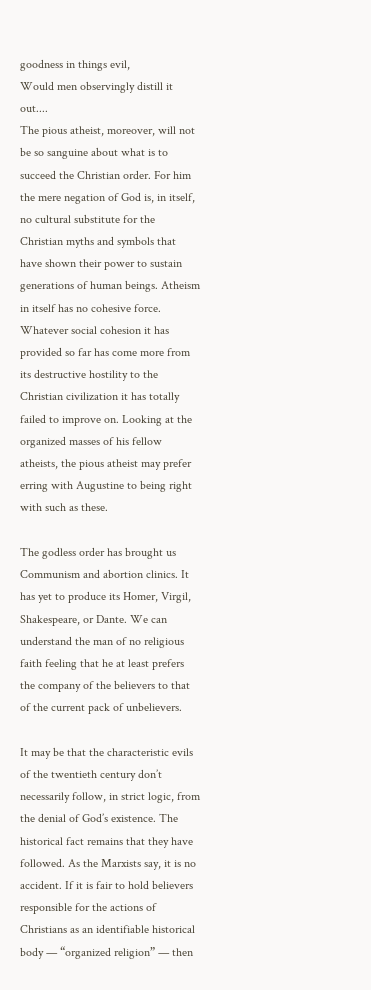goodness in things evil,
Would men observingly distill it out....
The pious atheist, moreover, will not be so sanguine about what is to succeed the Christian order. For him the mere negation of God is, in itself, no cultural substitute for the Christian myths and symbols that have shown their power to sustain generations of human beings. Atheism in itself has no cohesive force. Whatever social cohesion it has provided so far has come more from its destructive hostility to the Christian civilization it has totally failed to improve on. Looking at the organized masses of his fellow atheists, the pious atheist may prefer erring with Augustine to being right with such as these.

The godless order has brought us Communism and abortion clinics. It has yet to produce its Homer, Virgil, Shakespeare, or Dante. We can understand the man of no religious faith feeling that he at least prefers the company of the believers to that of the current pack of unbelievers.

It may be that the characteristic evils of the twentieth century don’t necessarily follow, in strict logic, from the denial of God’s existence. The historical fact remains that they have followed. As the Marxists say, it is no accident. If it is fair to hold believers responsible for the actions of Christians as an identifiable historical body — “organized religion” — then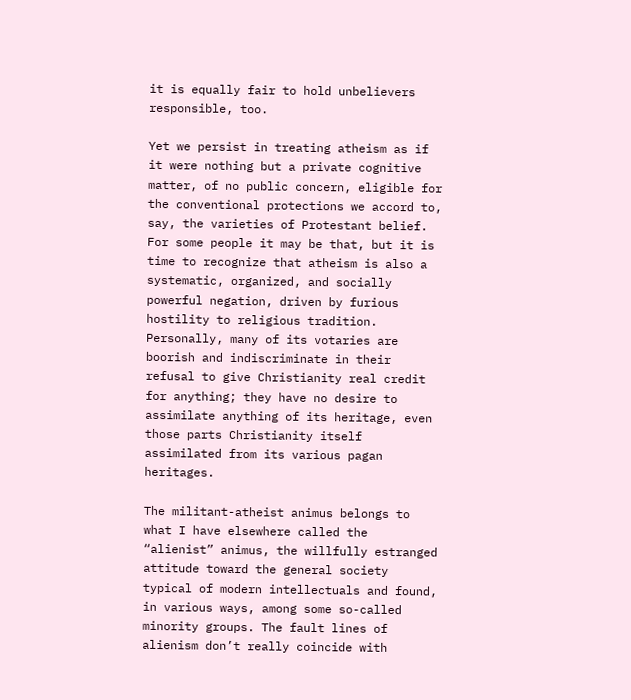it is equally fair to hold unbelievers responsible, too.

Yet we persist in treating atheism as if it were nothing but a private cognitive matter, of no public concern, eligible for the conventional protections we accord to, say, the varieties of Protestant belief. For some people it may be that, but it is time to recognize that atheism is also a systematic, organized, and socially powerful negation, driven by furious hostility to religious tradition. Personally, many of its votaries are boorish and indiscriminate in their refusal to give Christianity real credit for anything; they have no desire to assimilate anything of its heritage, even those parts Christianity itself assimilated from its various pagan heritages.

The militant-atheist animus belongs to what I have elsewhere called the “alienist” animus, the willfully estranged attitude toward the general society typical of modern intellectuals and found, in various ways, among some so-called minority groups. The fault lines of alienism don’t really coincide with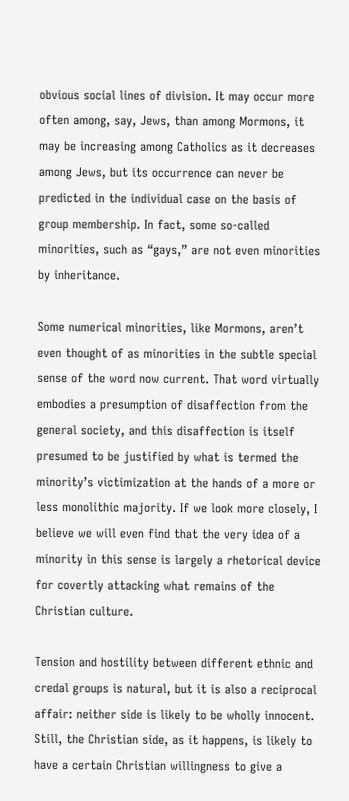obvious social lines of division. It may occur more often among, say, Jews, than among Mormons, it may be increasing among Catholics as it decreases among Jews, but its occurrence can never be predicted in the individual case on the basis of group membership. In fact, some so-called minorities, such as “gays,” are not even minorities by inheritance.

Some numerical minorities, like Mormons, aren’t even thought of as minorities in the subtle special sense of the word now current. That word virtually embodies a presumption of disaffection from the general society, and this disaffection is itself presumed to be justified by what is termed the minority’s victimization at the hands of a more or less monolithic majority. If we look more closely, I believe we will even find that the very idea of a minority in this sense is largely a rhetorical device for covertly attacking what remains of the Christian culture.

Tension and hostility between different ethnic and credal groups is natural, but it is also a reciprocal affair: neither side is likely to be wholly innocent. Still, the Christian side, as it happens, is likely to have a certain Christian willingness to give a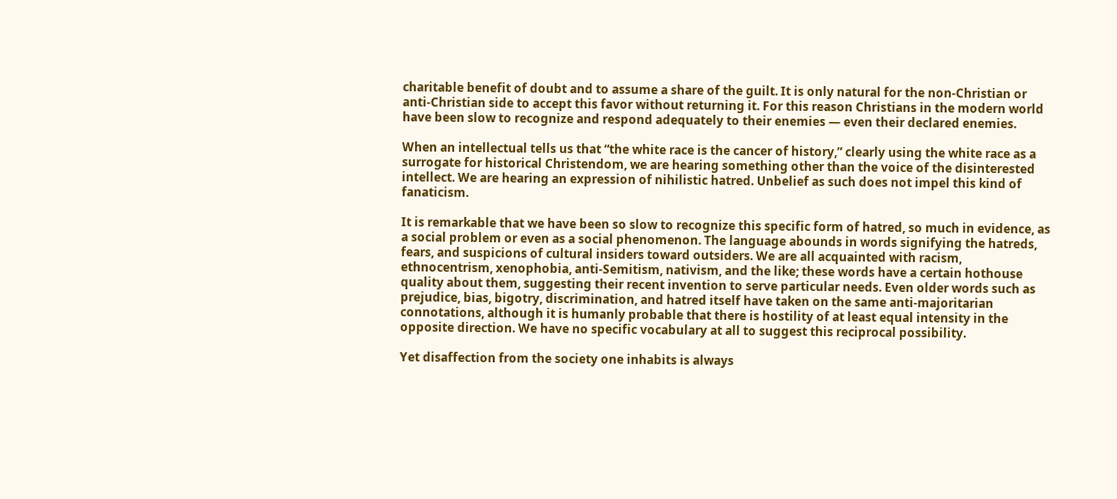charitable benefit of doubt and to assume a share of the guilt. It is only natural for the non-Christian or anti-Christian side to accept this favor without returning it. For this reason Christians in the modern world have been slow to recognize and respond adequately to their enemies — even their declared enemies.

When an intellectual tells us that “the white race is the cancer of history,” clearly using the white race as a surrogate for historical Christendom, we are hearing something other than the voice of the disinterested intellect. We are hearing an expression of nihilistic hatred. Unbelief as such does not impel this kind of fanaticism.

It is remarkable that we have been so slow to recognize this specific form of hatred, so much in evidence, as a social problem or even as a social phenomenon. The language abounds in words signifying the hatreds, fears, and suspicions of cultural insiders toward outsiders. We are all acquainted with racism, ethnocentrism, xenophobia, anti-Semitism, nativism, and the like; these words have a certain hothouse quality about them, suggesting their recent invention to serve particular needs. Even older words such as prejudice, bias, bigotry, discrimination, and hatred itself have taken on the same anti-majoritarian connotations, although it is humanly probable that there is hostility of at least equal intensity in the opposite direction. We have no specific vocabulary at all to suggest this reciprocal possibility.

Yet disaffection from the society one inhabits is always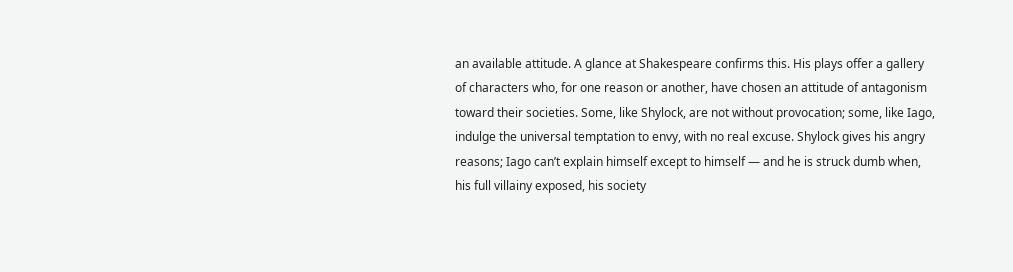an available attitude. A glance at Shakespeare confirms this. His plays offer a gallery of characters who, for one reason or another, have chosen an attitude of antagonism toward their societies. Some, like Shylock, are not without provocation; some, like Iago, indulge the universal temptation to envy, with no real excuse. Shylock gives his angry reasons; Iago can’t explain himself except to himself — and he is struck dumb when, his full villainy exposed, his society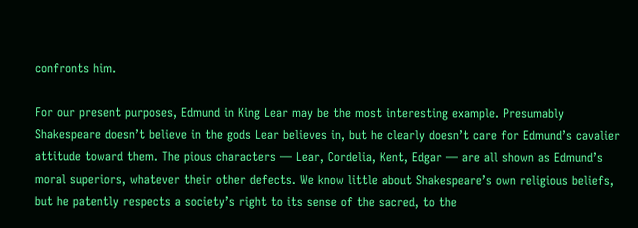confronts him.

For our present purposes, Edmund in King Lear may be the most interesting example. Presumably Shakespeare doesn’t believe in the gods Lear believes in, but he clearly doesn’t care for Edmund’s cavalier attitude toward them. The pious characters — Lear, Cordelia, Kent, Edgar — are all shown as Edmund’s moral superiors, whatever their other defects. We know little about Shakespeare’s own religious beliefs, but he patently respects a society’s right to its sense of the sacred, to the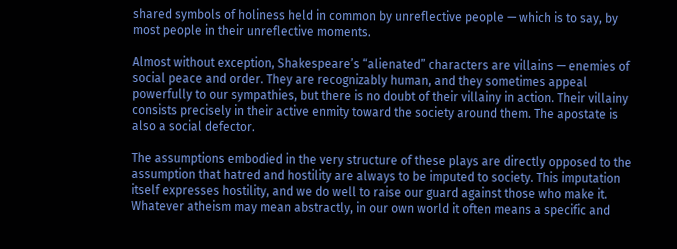shared symbols of holiness held in common by unreflective people — which is to say, by most people in their unreflective moments.

Almost without exception, Shakespeare’s “alienated” characters are villains — enemies of social peace and order. They are recognizably human, and they sometimes appeal powerfully to our sympathies, but there is no doubt of their villainy in action. Their villainy consists precisely in their active enmity toward the society around them. The apostate is also a social defector.

The assumptions embodied in the very structure of these plays are directly opposed to the assumption that hatred and hostility are always to be imputed to society. This imputation itself expresses hostility, and we do well to raise our guard against those who make it. Whatever atheism may mean abstractly, in our own world it often means a specific and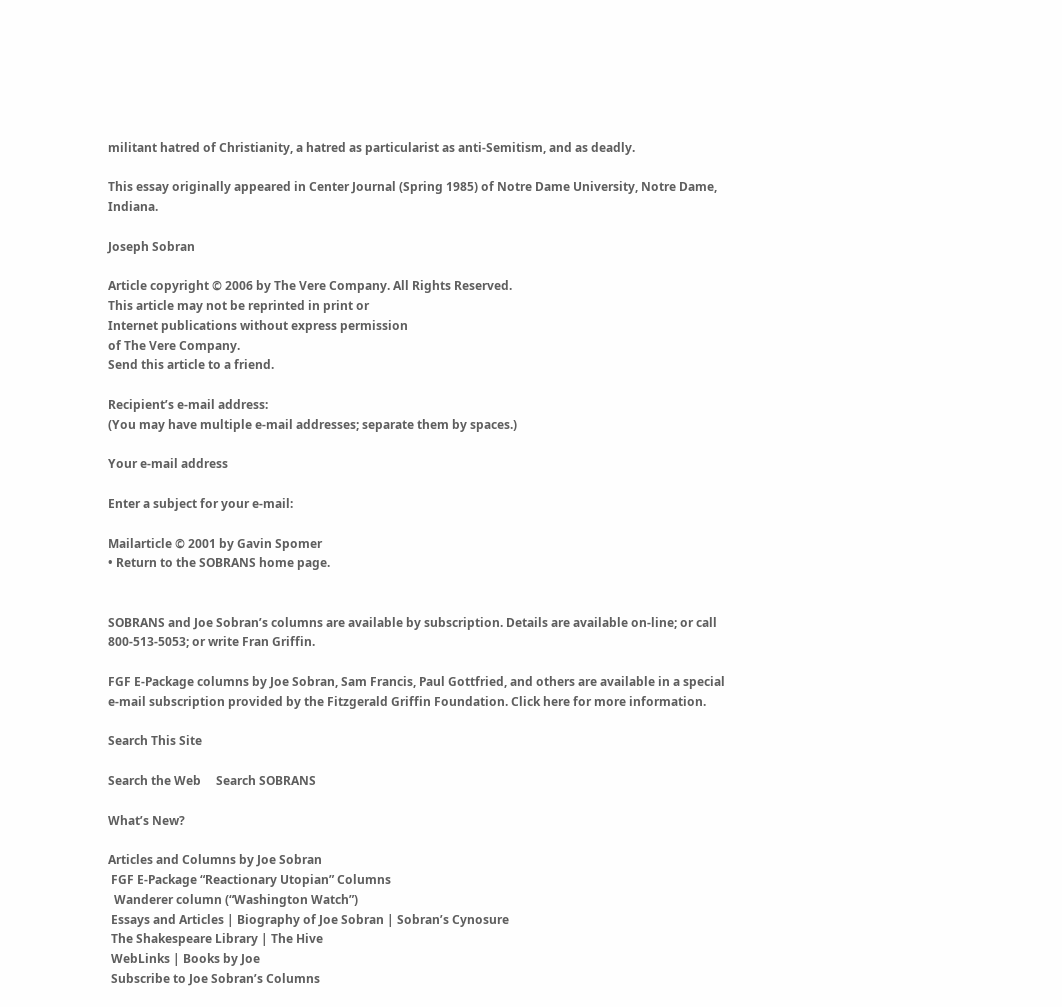militant hatred of Christianity, a hatred as particularist as anti-Semitism, and as deadly.

This essay originally appeared in Center Journal (Spring 1985) of Notre Dame University, Notre Dame, Indiana.

Joseph Sobran

Article copyright © 2006 by The Vere Company. All Rights Reserved.
This article may not be reprinted in print or
Internet publications without express permission
of The Vere Company.
Send this article to a friend.

Recipient’s e-mail address:
(You may have multiple e-mail addresses; separate them by spaces.)

Your e-mail address

Enter a subject for your e-mail:

Mailarticle © 2001 by Gavin Spomer
• Return to the SOBRANS home page.


SOBRANS and Joe Sobran’s columns are available by subscription. Details are available on-line; or call 800-513-5053; or write Fran Griffin.

FGF E-Package columns by Joe Sobran, Sam Francis, Paul Gottfried, and others are available in a special e-mail subscription provided by the Fitzgerald Griffin Foundation. Click here for more information.

Search This Site

Search the Web     Search SOBRANS

What’s New?

Articles and Columns by Joe Sobran
 FGF E-Package “Reactionary Utopian” Columns
  Wanderer column (“Washington Watch”)
 Essays and Articles | Biography of Joe Sobran | Sobran’s Cynosure
 The Shakespeare Library | The Hive
 WebLinks | Books by Joe
 Subscribe to Joe Sobran’s Columns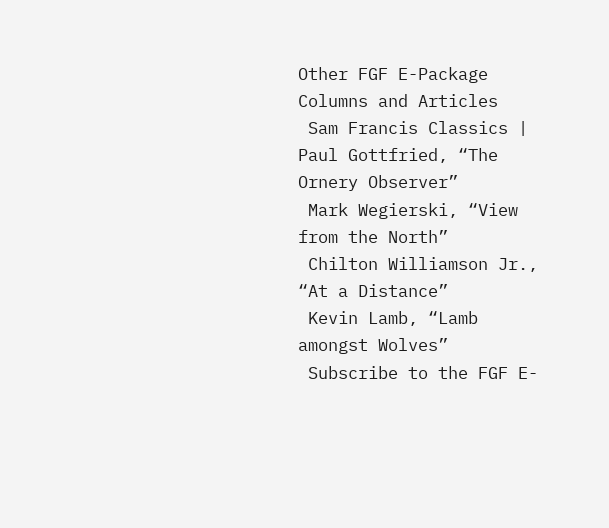Other FGF E-Package Columns and Articles
 Sam Francis Classics | Paul Gottfried, “The Ornery Observer”
 Mark Wegierski, “View from the North”
 Chilton Williamson Jr., “At a Distance”
 Kevin Lamb, “Lamb amongst Wolves”
 Subscribe to the FGF E-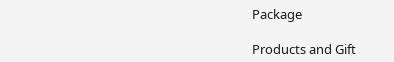Package

Products and Gift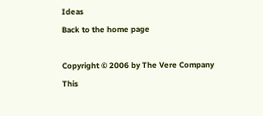Ideas
Back to the home page

Copyright © 2006 by The Vere Company
This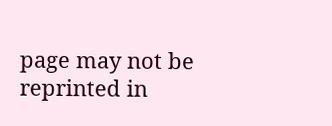page may not be reprinted in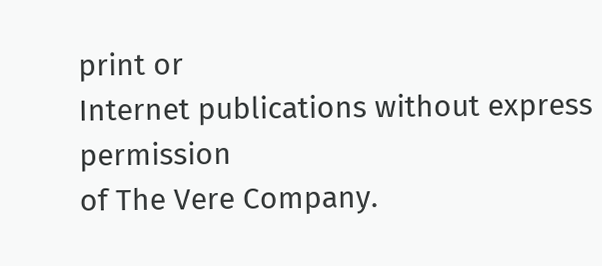print or
Internet publications without express permission
of The Vere Company.